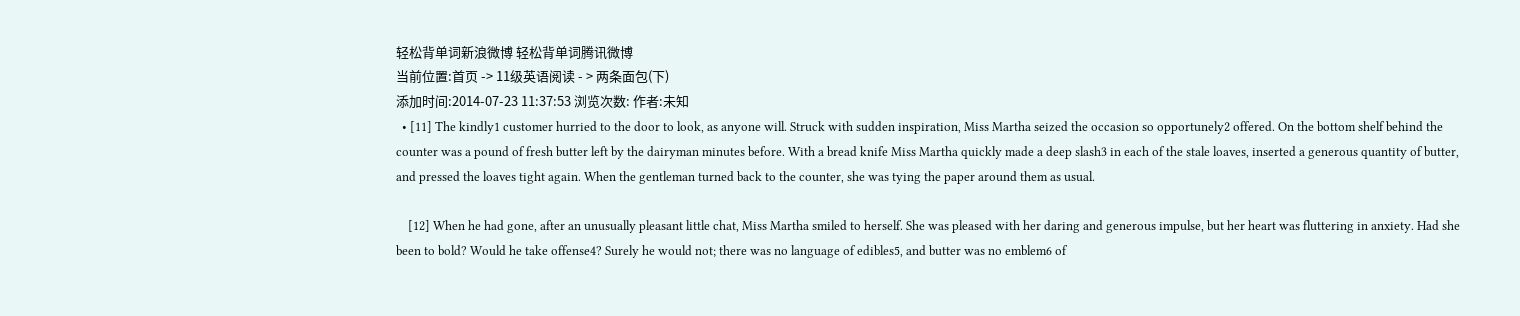轻松背单词新浪微博 轻松背单词腾讯微博
当前位置:首页 -> 11级英语阅读 - > 两条面包(下)
添加时间:2014-07-23 11:37:53 浏览次数: 作者:未知
  • [11] The kindly1 customer hurried to the door to look, as anyone will. Struck with sudden inspiration, Miss Martha seized the occasion so opportunely2 offered. On the bottom shelf behind the counter was a pound of fresh butter left by the dairyman minutes before. With a bread knife Miss Martha quickly made a deep slash3 in each of the stale loaves, inserted a generous quantity of butter, and pressed the loaves tight again. When the gentleman turned back to the counter, she was tying the paper around them as usual.

    [12] When he had gone, after an unusually pleasant little chat, Miss Martha smiled to herself. She was pleased with her daring and generous impulse, but her heart was fluttering in anxiety. Had she been to bold? Would he take offense4? Surely he would not; there was no language of edibles5, and butter was no emblem6 of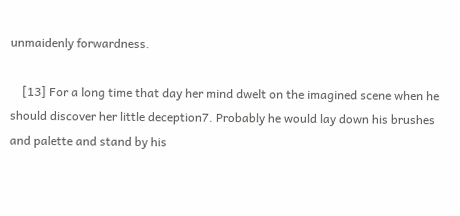unmaidenly forwardness.

    [13] For a long time that day her mind dwelt on the imagined scene when he should discover her little deception7. Probably he would lay down his brushes and palette and stand by his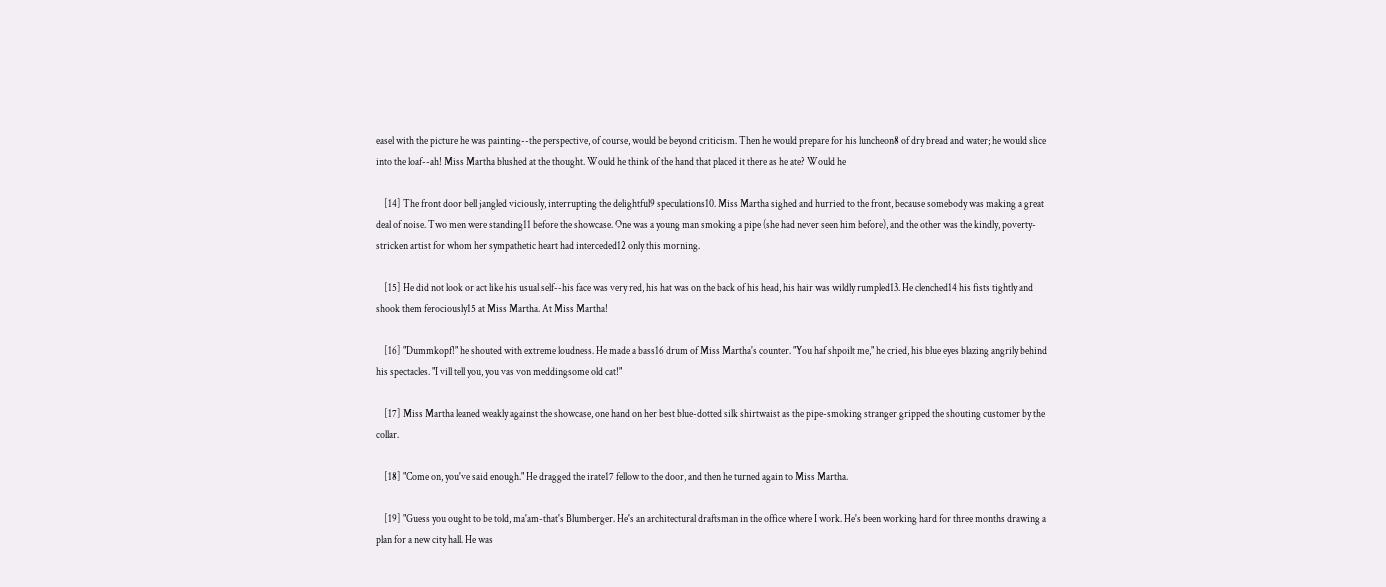easel with the picture he was painting--the perspective, of course, would be beyond criticism. Then he would prepare for his luncheon8 of dry bread and water; he would slice into the loaf--ah! Miss Martha blushed at the thought. Would he think of the hand that placed it there as he ate? Would he

    [14] The front door bell jangled viciously, interrupting the delightful9 speculations10. Miss Martha sighed and hurried to the front, because somebody was making a great deal of noise. Two men were standing11 before the showcase. One was a young man smoking a pipe (she had never seen him before), and the other was the kindly, poverty-stricken artist for whom her sympathetic heart had interceded12 only this morning.

    [15] He did not look or act like his usual self--his face was very red, his hat was on the back of his head, his hair was wildly rumpled13. He clenched14 his fists tightly and shook them ferociously15 at Miss Martha. At Miss Martha!

    [16] "Dummkopf!" he shouted with extreme loudness. He made a bass16 drum of Miss Martha's counter. "You haf shpoilt me," he cried, his blue eyes blazing angrily behind his spectacles. "I vill tell you, you vas von meddingsome old cat!"

    [17] Miss Martha leaned weakly against the showcase, one hand on her best blue-dotted silk shirtwaist as the pipe-smoking stranger gripped the shouting customer by the collar.

    [18] "Come on, you've said enough." He dragged the irate17 fellow to the door, and then he turned again to Miss Martha.

    [19] "Guess you ought to be told, ma'am-that's Blumberger. He's an architectural draftsman in the office where I work. He's been working hard for three months drawing a plan for a new city hall. He was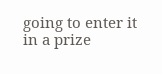going to enter it in a prize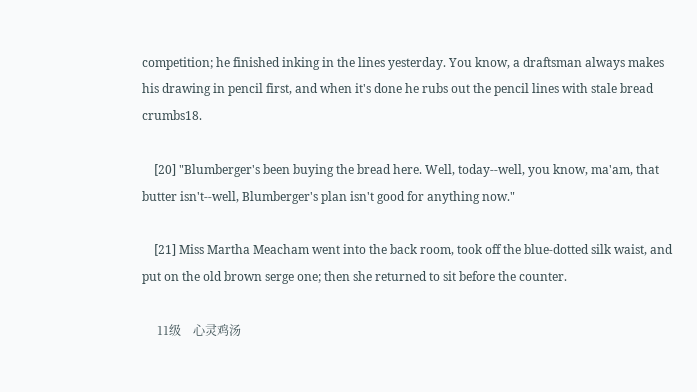competition; he finished inking in the lines yesterday. You know, a draftsman always makes his drawing in pencil first, and when it's done he rubs out the pencil lines with stale bread crumbs18.

    [20] "Blumberger's been buying the bread here. Well, today--well, you know, ma'am, that butter isn't--well, Blumberger's plan isn't good for anything now."

    [21] Miss Martha Meacham went into the back room, took off the blue-dotted silk waist, and put on the old brown serge one; then she returned to sit before the counter.

     11级    心灵鸡汤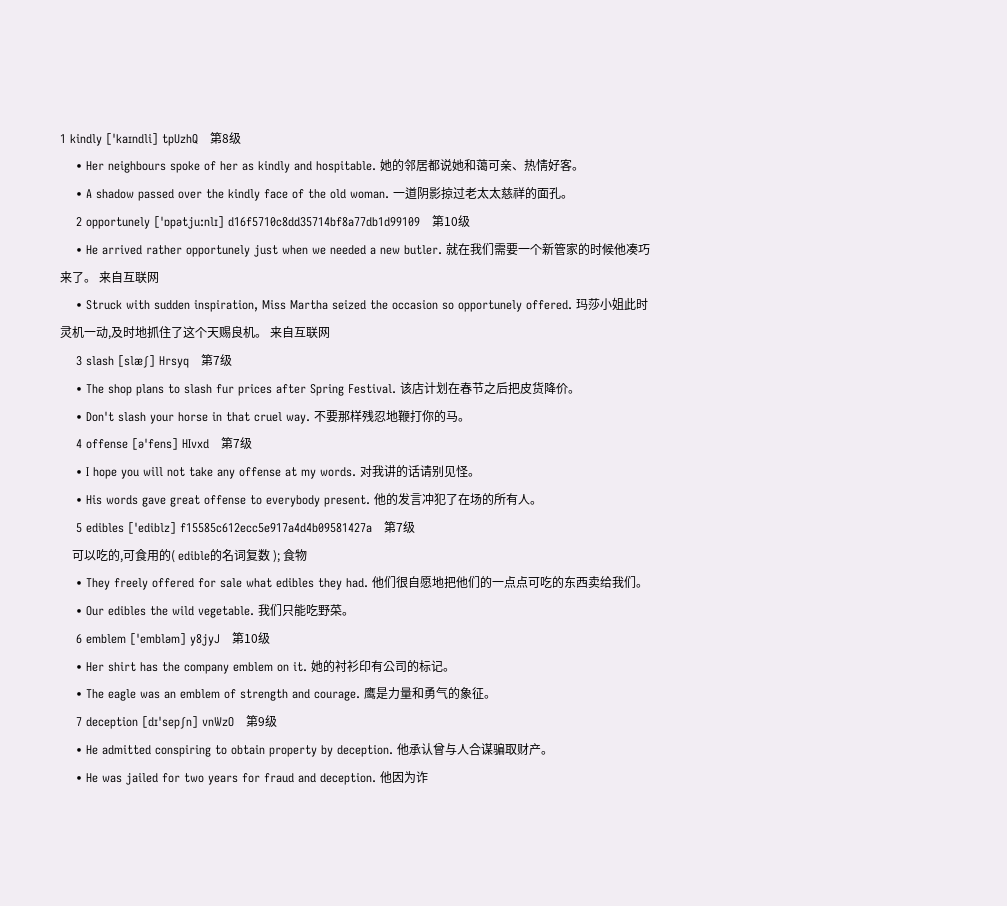1 kindly [ˈkaɪndli] tpUzhQ   第8级
    • Her neighbours spoke of her as kindly and hospitable. 她的邻居都说她和蔼可亲、热情好客。
    • A shadow passed over the kindly face of the old woman. 一道阴影掠过老太太慈祥的面孔。
    2 opportunely ['ɒpətju:nlɪ] d16f5710c8dd35714bf8a77db1d99109   第10级
    • He arrived rather opportunely just when we needed a new butler. 就在我们需要一个新管家的时候他凑巧来了。 来自互联网
    • Struck with sudden inspiration, Miss Martha seized the occasion so opportunely offered. 玛莎小姐此时灵机一动,及时地抓住了这个天赐良机。 来自互联网
    3 slash [slæʃ] Hrsyq   第7级
    • The shop plans to slash fur prices after Spring Festival. 该店计划在春节之后把皮货降价。
    • Don't slash your horse in that cruel way. 不要那样残忍地鞭打你的马。
    4 offense [əˈfens] HIvxd   第7级
    • I hope you will not take any offense at my words. 对我讲的话请别见怪。
    • His words gave great offense to everybody present. 他的发言冲犯了在场的所有人。
    5 edibles [ˈediblz] f15585c612ecc5e917a4d4b09581427a   第7级
    可以吃的,可食用的( edible的名词复数 ); 食物
    • They freely offered for sale what edibles they had. 他们很自愿地把他们的一点点可吃的东西卖给我们。
    • Our edibles the wild vegetable. 我们只能吃野菜。
    6 emblem [ˈembləm] y8jyJ   第10级
    • Her shirt has the company emblem on it. 她的衬衫印有公司的标记。
    • The eagle was an emblem of strength and courage. 鹰是力量和勇气的象征。
    7 deception [dɪˈsepʃn] vnWzO   第9级
    • He admitted conspiring to obtain property by deception. 他承认曾与人合谋骗取财产。
    • He was jailed for two years for fraud and deception. 他因为诈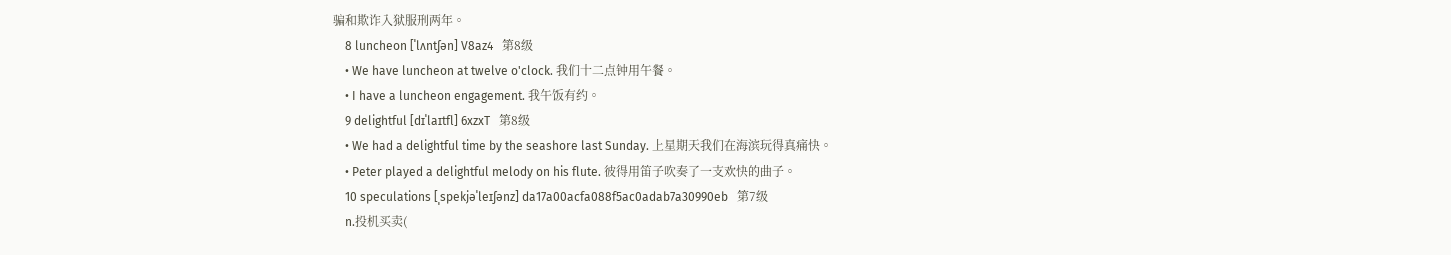骗和欺诈入狱服刑两年。
    8 luncheon [ˈlʌntʃən] V8az4   第8级
    • We have luncheon at twelve o'clock. 我们十二点钟用午餐。
    • I have a luncheon engagement. 我午饭有约。
    9 delightful [dɪˈlaɪtfl] 6xzxT   第8级
    • We had a delightful time by the seashore last Sunday. 上星期天我们在海滨玩得真痛快。
    • Peter played a delightful melody on his flute. 彼得用笛子吹奏了一支欢快的曲子。
    10 speculations [ˌspekjəˈleɪʃənz] da17a00acfa088f5ac0adab7a30990eb   第7级
    n.投机买卖(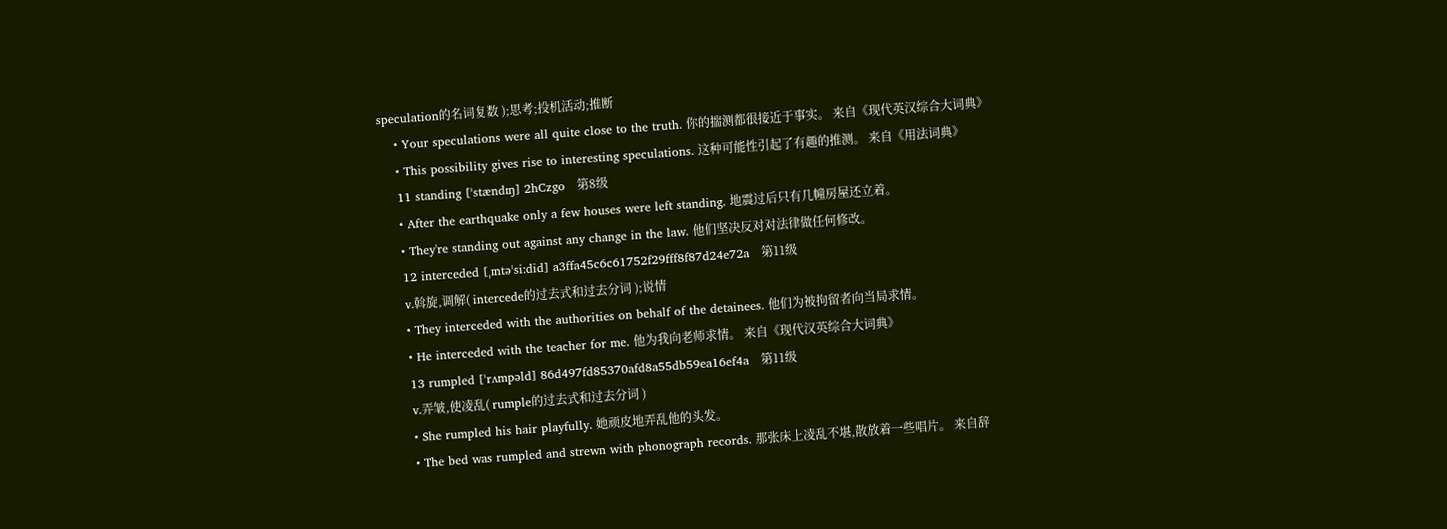speculation的名词复数 );思考;投机活动;推断
    • Your speculations were all quite close to the truth. 你的揣测都很接近于事实。 来自《现代英汉综合大词典》
    • This possibility gives rise to interesting speculations. 这种可能性引起了有趣的推测。 来自《用法词典》
    11 standing [ˈstændɪŋ] 2hCzgo   第8级
    • After the earthquake only a few houses were left standing. 地震过后只有几幢房屋还立着。
    • They're standing out against any change in the law. 他们坚决反对对法律做任何修改。
    12 interceded [ˌɪntəˈsi:did] a3ffa45c6c61752f29fff8f87d24e72a   第11级
    v.斡旋,调解( intercede的过去式和过去分词 );说情
    • They interceded with the authorities on behalf of the detainees. 他们为被拘留者向当局求情。
    • He interceded with the teacher for me. 他为我向老师求情。 来自《现代汉英综合大词典》
    13 rumpled [ˈrʌmpəld] 86d497fd85370afd8a55db59ea16ef4a   第11级
    v.弄皱,使凌乱( rumple的过去式和过去分词 )
    • She rumpled his hair playfully. 她顽皮地弄乱他的头发。
    • The bed was rumpled and strewn with phonograph records. 那张床上凌乱不堪,散放着一些唱片。 来自辞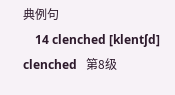典例句
    14 clenched [klentʃd] clenched   第8级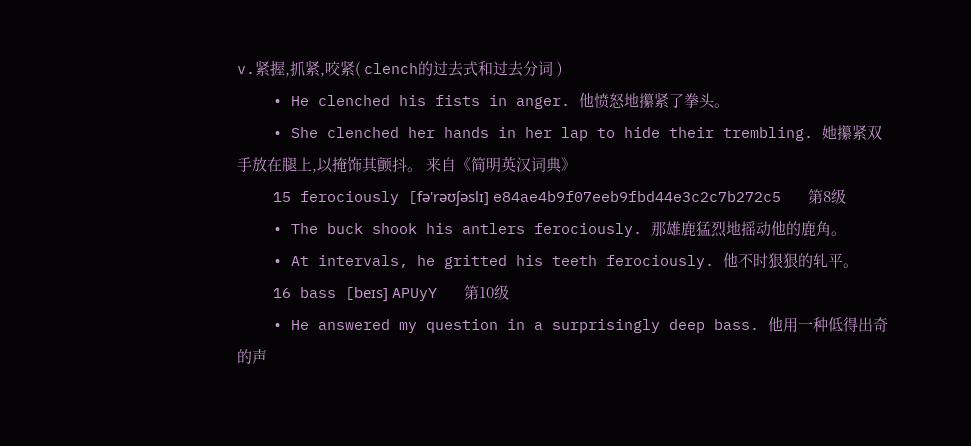v.紧握,抓紧,咬紧( clench的过去式和过去分词 )
    • He clenched his fists in anger. 他愤怒地攥紧了拳头。
    • She clenched her hands in her lap to hide their trembling. 她攥紧双手放在腿上,以掩饰其颤抖。 来自《简明英汉词典》
    15 ferociously [fə'rəʊʃəslɪ] e84ae4b9f07eeb9fbd44e3c2c7b272c5   第8级
    • The buck shook his antlers ferociously. 那雄鹿猛烈地摇动他的鹿角。
    • At intervals, he gritted his teeth ferociously. 他不时狠狠的轧平。
    16 bass [beɪs] APUyY   第10级
    • He answered my question in a surprisingly deep bass. 他用一种低得出奇的声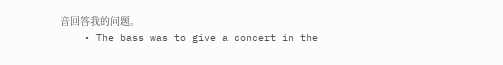音回答我的问题。
    • The bass was to give a concert in the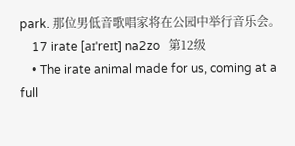park. 那位男低音歌唱家将在公园中举行音乐会。
    17 irate [aɪˈreɪt] na2zo   第12级
    • The irate animal made for us, coming at a full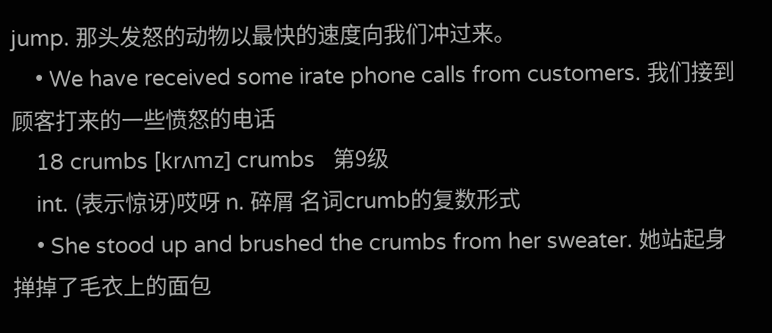jump. 那头发怒的动物以最快的速度向我们冲过来。
    • We have received some irate phone calls from customers. 我们接到顾客打来的一些愤怒的电话
    18 crumbs [krʌmz] crumbs   第9级
    int. (表示惊讶)哎呀 n. 碎屑 名词crumb的复数形式
    • She stood up and brushed the crumbs from her sweater. 她站起身掸掉了毛衣上的面包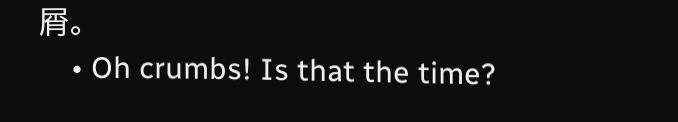屑。
    • Oh crumbs! Is that the time?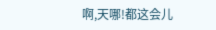啊,天哪!都这会儿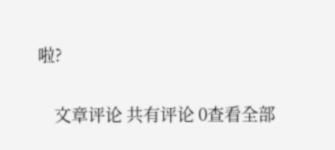啦?

    文章评论 共有评论 0查看全部